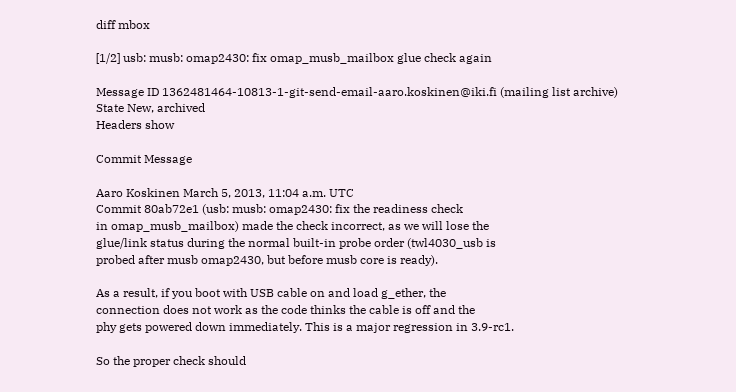diff mbox

[1/2] usb: musb: omap2430: fix omap_musb_mailbox glue check again

Message ID 1362481464-10813-1-git-send-email-aaro.koskinen@iki.fi (mailing list archive)
State New, archived
Headers show

Commit Message

Aaro Koskinen March 5, 2013, 11:04 a.m. UTC
Commit 80ab72e1 (usb: musb: omap2430: fix the readiness check
in omap_musb_mailbox) made the check incorrect, as we will lose the
glue/link status during the normal built-in probe order (twl4030_usb is
probed after musb omap2430, but before musb core is ready).

As a result, if you boot with USB cable on and load g_ether, the
connection does not work as the code thinks the cable is off and the
phy gets powered down immediately. This is a major regression in 3.9-rc1.

So the proper check should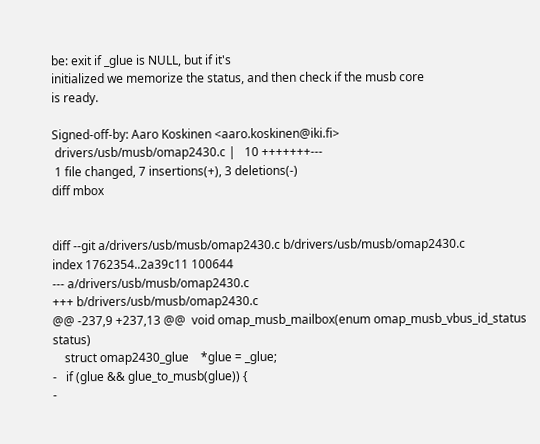be: exit if _glue is NULL, but if it's
initialized we memorize the status, and then check if the musb core
is ready.

Signed-off-by: Aaro Koskinen <aaro.koskinen@iki.fi>
 drivers/usb/musb/omap2430.c |   10 +++++++---
 1 file changed, 7 insertions(+), 3 deletions(-)
diff mbox


diff --git a/drivers/usb/musb/omap2430.c b/drivers/usb/musb/omap2430.c
index 1762354..2a39c11 100644
--- a/drivers/usb/musb/omap2430.c
+++ b/drivers/usb/musb/omap2430.c
@@ -237,9 +237,13 @@  void omap_musb_mailbox(enum omap_musb_vbus_id_status status)
    struct omap2430_glue    *glue = _glue;
-   if (glue && glue_to_musb(glue)) {
-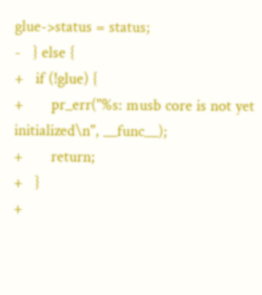glue->status = status;
-   } else {
+   if (!glue) {
+       pr_err("%s: musb core is not yet initialized\n", __func__);
+       return;
+   }
+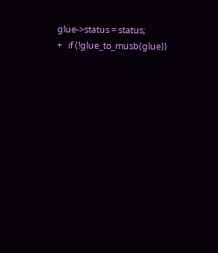glue->status = status;
+   if (!glue_to_musb(glue))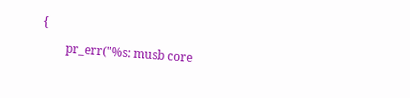{
        pr_err("%s: musb core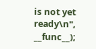is not yet ready\n", __func__);